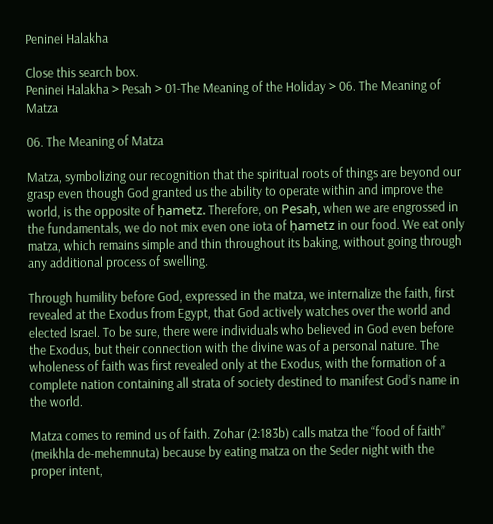Peninei Halakha

Close this search box.
Peninei Halakha > Pesah > 01-The Meaning of the Holiday > 06. The Meaning of Matza

06. The Meaning of Matza

Matza, symbolizing our recognition that the spiritual roots of things are beyond our grasp even though God granted us the ability to operate within and improve the world, is the opposite of ḥametz. Therefore, on Pesaḥ, when we are engrossed in the fundamentals, we do not mix even one iota of ḥametz in our food. We eat only matza, which remains simple and thin throughout its baking, without going through any additional process of swelling.

Through humility before God, expressed in the matza, we internalize the faith, first revealed at the Exodus from Egypt, that God actively watches over the world and elected Israel. To be sure, there were individuals who believed in God even before the Exodus, but their connection with the divine was of a personal nature. The wholeness of faith was first revealed only at the Exodus, with the formation of a complete nation containing all strata of society destined to manifest God’s name in the world.

Matza comes to remind us of faith. Zohar (2:183b) calls matza the “food of faith” (meikhla de-mehemnuta) because by eating matza on the Seder night with the proper intent,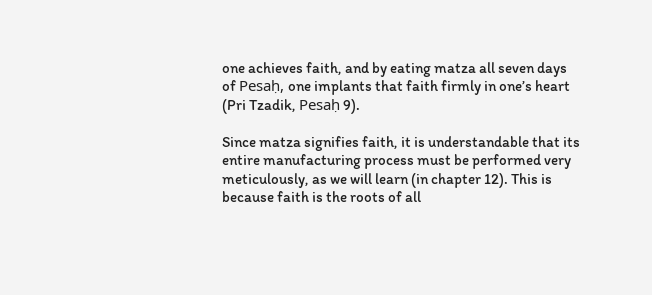one achieves faith, and by eating matza all seven days of Pesaḥ, one implants that faith firmly in one’s heart (Pri Tzadik, Pesaḥ 9).

Since matza signifies faith, it is understandable that its entire manufacturing process must be performed very meticulously, as we will learn (in chapter 12). This is because faith is the roots of all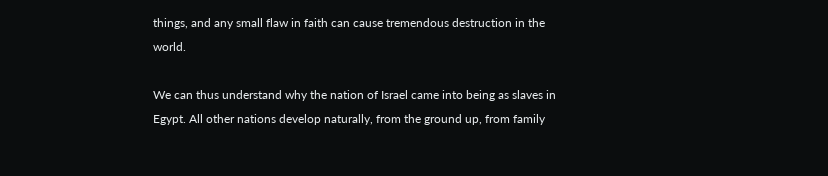things, and any small flaw in faith can cause tremendous destruction in the world.

We can thus understand why the nation of Israel came into being as slaves in Egypt. All other nations develop naturally, from the ground up, from family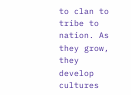to clan to tribe to nation. As they grow, they develop cultures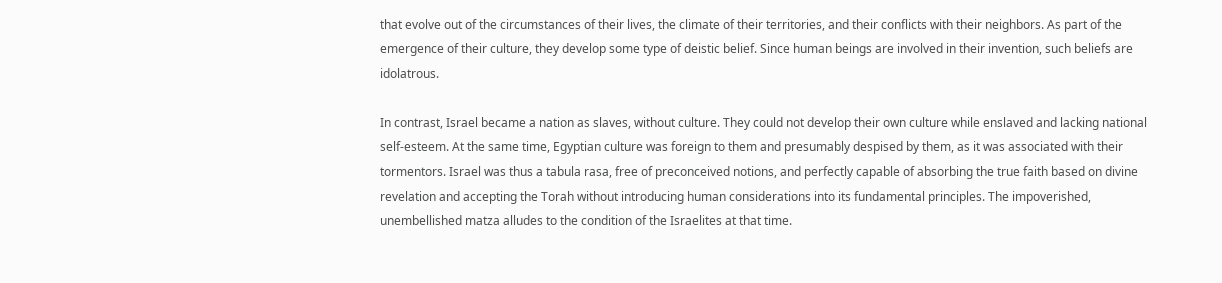that evolve out of the circumstances of their lives, the climate of their territories, and their conflicts with their neighbors. As part of the emergence of their culture, they develop some type of deistic belief. Since human beings are involved in their invention, such beliefs are idolatrous.

In contrast, Israel became a nation as slaves, without culture. They could not develop their own culture while enslaved and lacking national self-esteem. At the same time, Egyptian culture was foreign to them and presumably despised by them, as it was associated with their tormentors. Israel was thus a tabula rasa, free of preconceived notions, and perfectly capable of absorbing the true faith based on divine revelation and accepting the Torah without introducing human considerations into its fundamental principles. The impoverished, unembellished matza alludes to the condition of the Israelites at that time.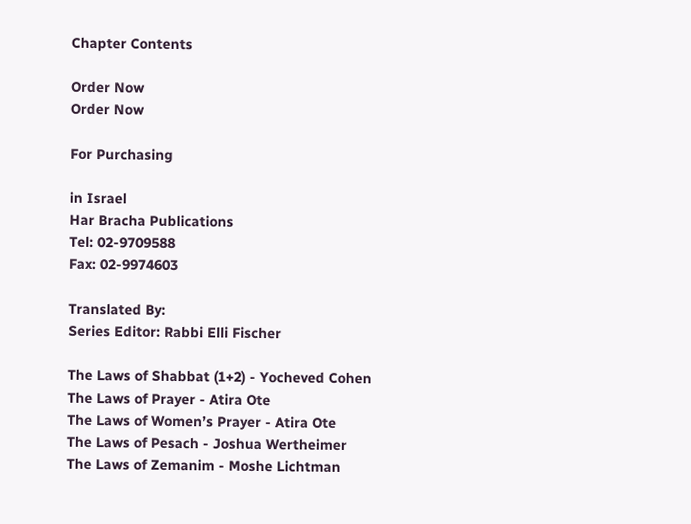Chapter Contents

Order Now
Order Now

For Purchasing

in Israel
Har Bracha Publications
Tel: 02-9709588
Fax: 02-9974603

Translated By:
Series Editor: Rabbi Elli Fischer

The Laws of Shabbat (1+2) - Yocheved Cohen
The Laws of Prayer - Atira Ote
The Laws of Women’s Prayer - Atira Ote
The Laws of Pesach - Joshua Wertheimer
The Laws of Zemanim - Moshe Lichtman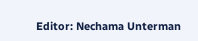Editor: Nechama Unterman